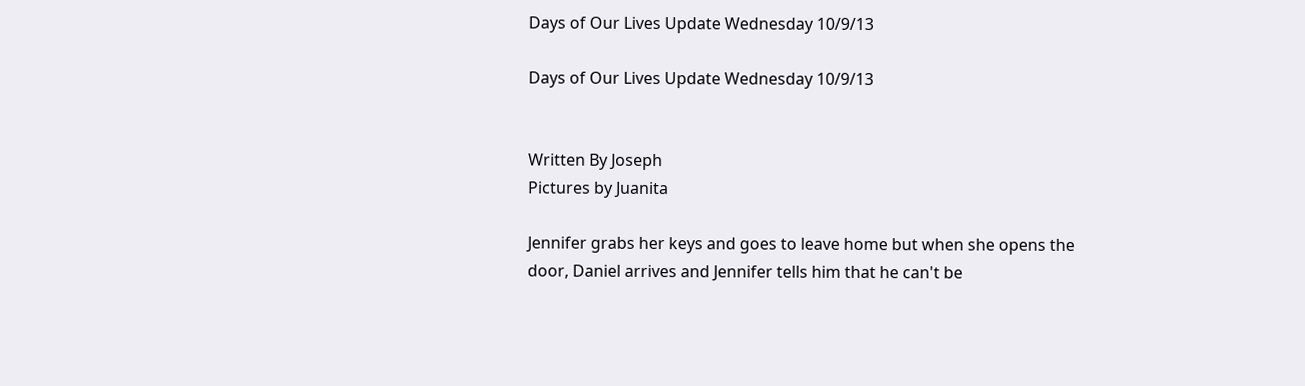Days of Our Lives Update Wednesday 10/9/13

Days of Our Lives Update Wednesday 10/9/13


Written By Joseph
Pictures by Juanita

Jennifer grabs her keys and goes to leave home but when she opens the door, Daniel arrives and Jennifer tells him that he can't be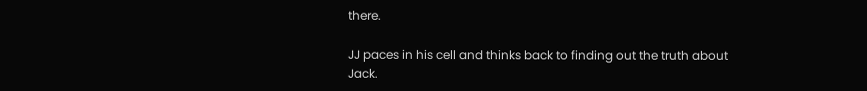there.

JJ paces in his cell and thinks back to finding out the truth about Jack.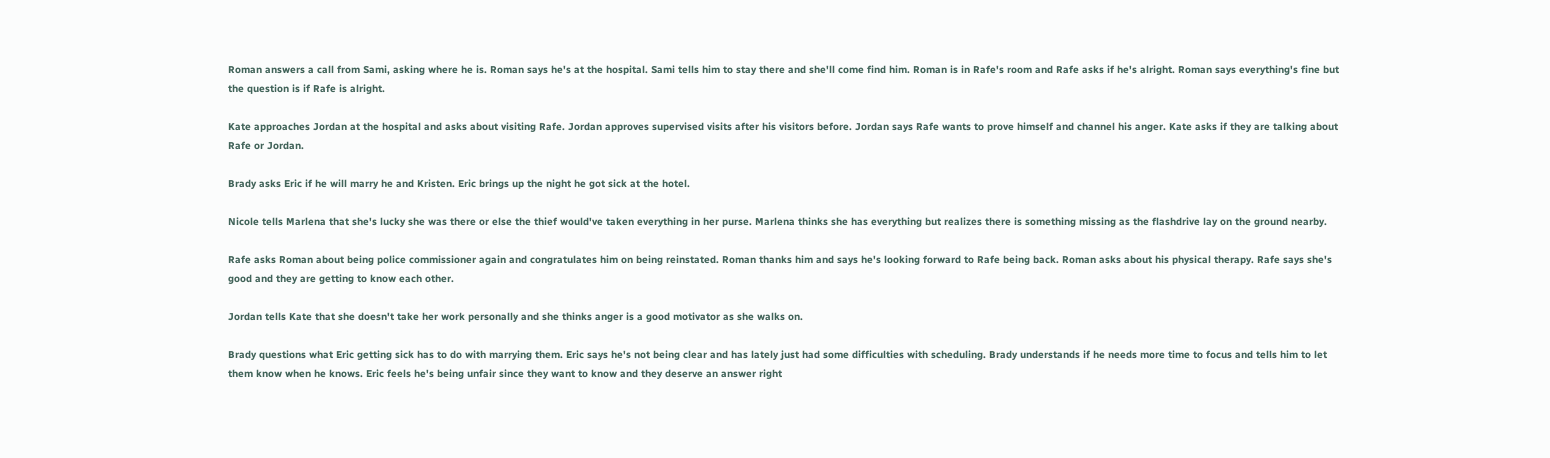Roman answers a call from Sami, asking where he is. Roman says he's at the hospital. Sami tells him to stay there and she'll come find him. Roman is in Rafe's room and Rafe asks if he's alright. Roman says everything's fine but the question is if Rafe is alright.

Kate approaches Jordan at the hospital and asks about visiting Rafe. Jordan approves supervised visits after his visitors before. Jordan says Rafe wants to prove himself and channel his anger. Kate asks if they are talking about Rafe or Jordan.

Brady asks Eric if he will marry he and Kristen. Eric brings up the night he got sick at the hotel.

Nicole tells Marlena that she's lucky she was there or else the thief would've taken everything in her purse. Marlena thinks she has everything but realizes there is something missing as the flashdrive lay on the ground nearby.

Rafe asks Roman about being police commissioner again and congratulates him on being reinstated. Roman thanks him and says he's looking forward to Rafe being back. Roman asks about his physical therapy. Rafe says she's good and they are getting to know each other.

Jordan tells Kate that she doesn't take her work personally and she thinks anger is a good motivator as she walks on.

Brady questions what Eric getting sick has to do with marrying them. Eric says he's not being clear and has lately just had some difficulties with scheduling. Brady understands if he needs more time to focus and tells him to let them know when he knows. Eric feels he's being unfair since they want to know and they deserve an answer right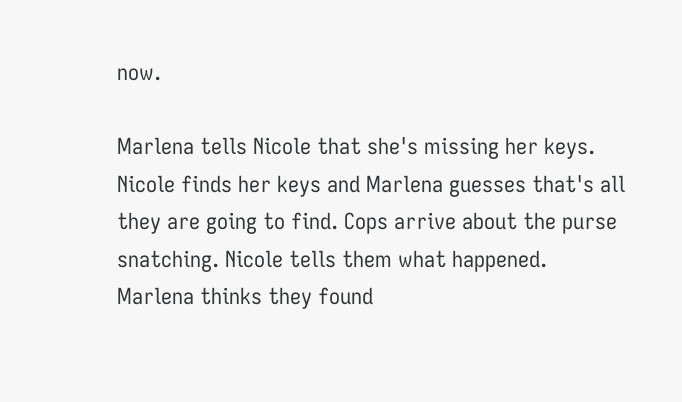now.

Marlena tells Nicole that she's missing her keys. Nicole finds her keys and Marlena guesses that's all they are going to find. Cops arrive about the purse snatching. Nicole tells them what happened. Marlena thinks they found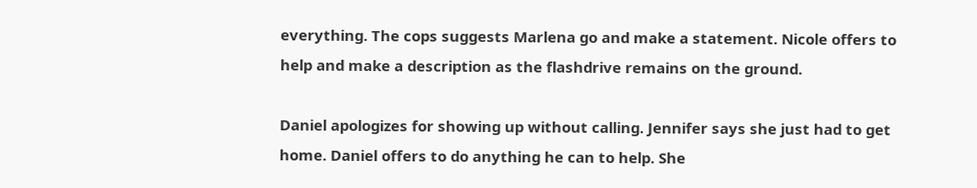everything. The cops suggests Marlena go and make a statement. Nicole offers to help and make a description as the flashdrive remains on the ground.

Daniel apologizes for showing up without calling. Jennifer says she just had to get home. Daniel offers to do anything he can to help. She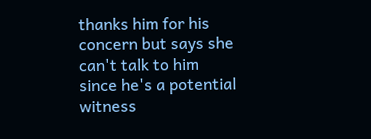thanks him for his concern but says she can't talk to him since he's a potential witness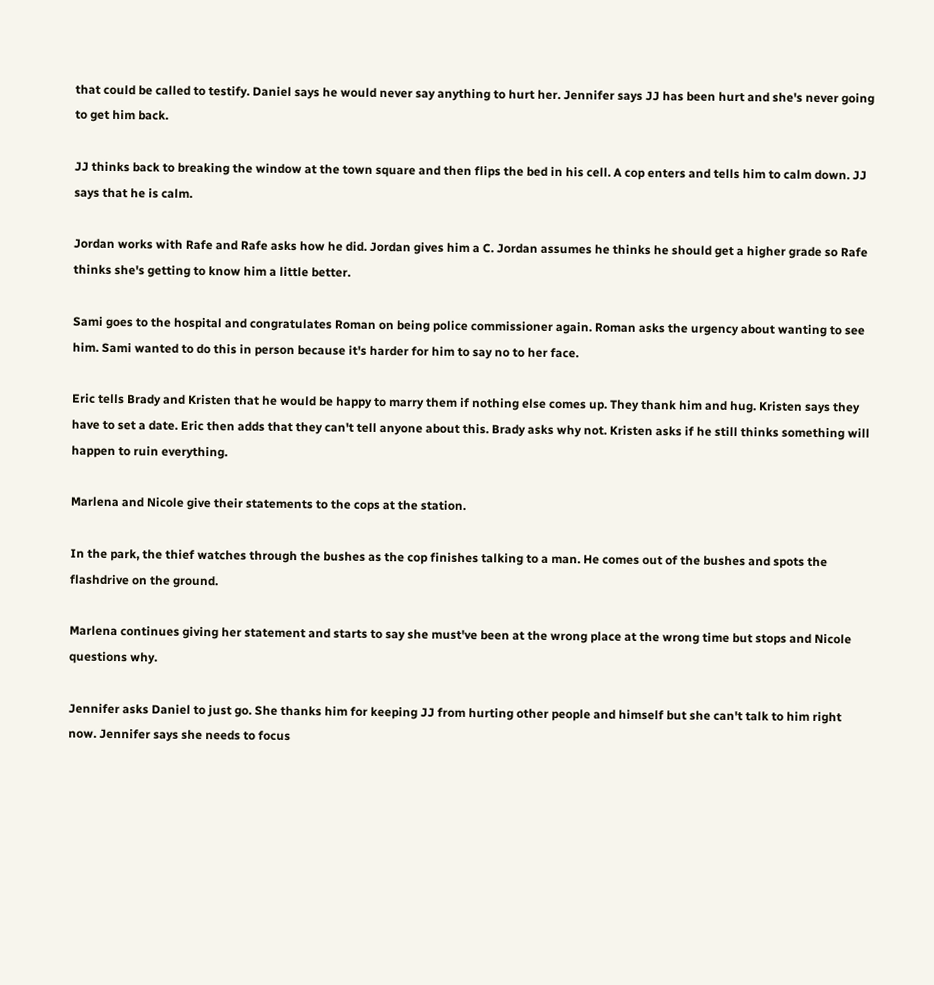that could be called to testify. Daniel says he would never say anything to hurt her. Jennifer says JJ has been hurt and she's never going to get him back.

JJ thinks back to breaking the window at the town square and then flips the bed in his cell. A cop enters and tells him to calm down. JJ says that he is calm.

Jordan works with Rafe and Rafe asks how he did. Jordan gives him a C. Jordan assumes he thinks he should get a higher grade so Rafe thinks she's getting to know him a little better.

Sami goes to the hospital and congratulates Roman on being police commissioner again. Roman asks the urgency about wanting to see him. Sami wanted to do this in person because it's harder for him to say no to her face.

Eric tells Brady and Kristen that he would be happy to marry them if nothing else comes up. They thank him and hug. Kristen says they have to set a date. Eric then adds that they can't tell anyone about this. Brady asks why not. Kristen asks if he still thinks something will happen to ruin everything.

Marlena and Nicole give their statements to the cops at the station.

In the park, the thief watches through the bushes as the cop finishes talking to a man. He comes out of the bushes and spots the flashdrive on the ground.

Marlena continues giving her statement and starts to say she must've been at the wrong place at the wrong time but stops and Nicole questions why.

Jennifer asks Daniel to just go. She thanks him for keeping JJ from hurting other people and himself but she can't talk to him right now. Jennifer says she needs to focus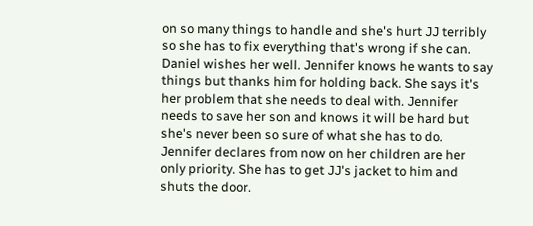on so many things to handle and she's hurt JJ terribly so she has to fix everything that's wrong if she can. Daniel wishes her well. Jennifer knows he wants to say things but thanks him for holding back. She says it's her problem that she needs to deal with. Jennifer needs to save her son and knows it will be hard but she's never been so sure of what she has to do. Jennifer declares from now on her children are her only priority. She has to get JJ's jacket to him and shuts the door.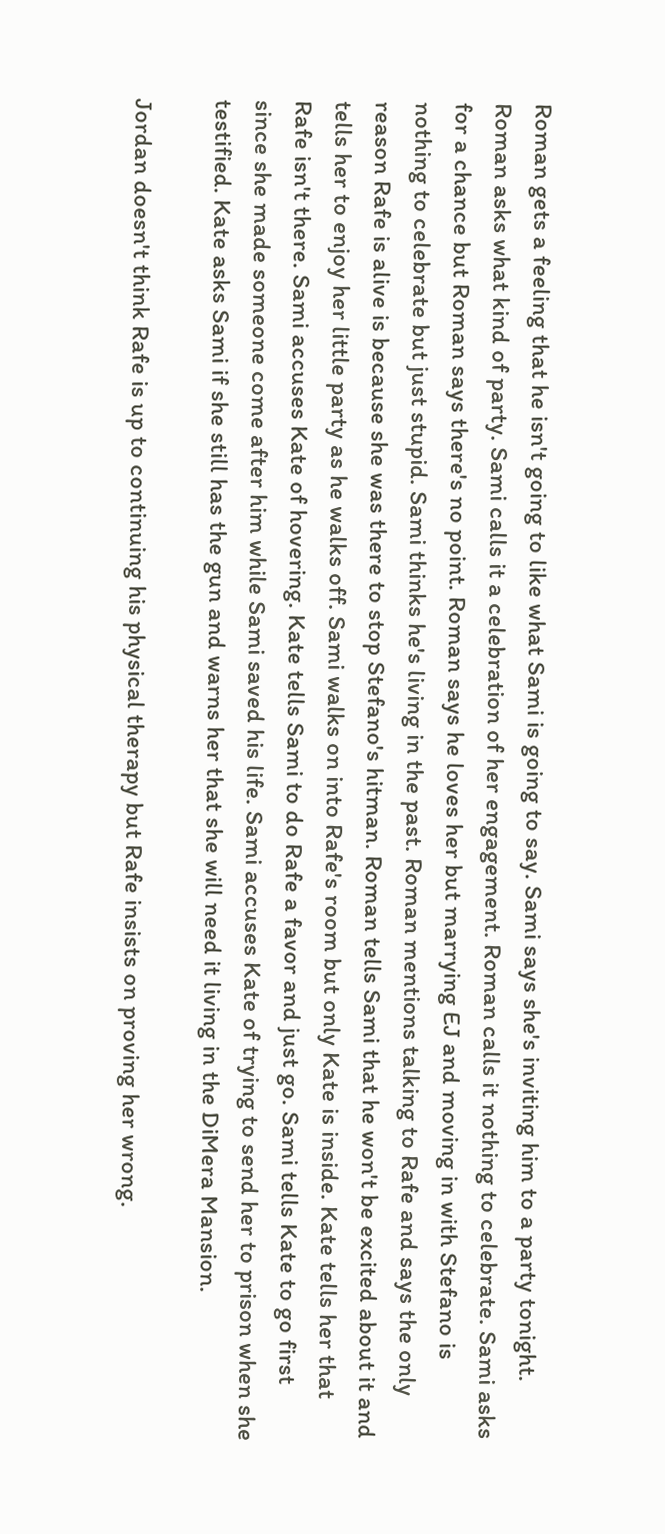Roman gets a feeling that he isn't going to like what Sami is going to say. Sami says she's inviting him to a party tonight. Roman asks what kind of party. Sami calls it a celebration of her engagement. Roman calls it nothing to celebrate. Sami asks for a chance but Roman says there's no point. Roman says he loves her but marrying EJ and moving in with Stefano is nothing to celebrate but just stupid. Sami thinks he's living in the past. Roman mentions talking to Rafe and says the only reason Rafe is alive is because she was there to stop Stefano's hitman. Roman tells Sami that he won't be excited about it and tells her to enjoy her little party as he walks off. Sami walks on into Rafe's room but only Kate is inside. Kate tells her that Rafe isn't there. Sami accuses Kate of hovering. Kate tells Sami to do Rafe a favor and just go. Sami tells Kate to go first since she made someone come after him while Sami saved his life. Sami accuses Kate of trying to send her to prison when she testified. Kate asks Sami if she still has the gun and warns her that she will need it living in the DiMera Mansion.

Jordan doesn't think Rafe is up to continuing his physical therapy but Rafe insists on proving her wrong.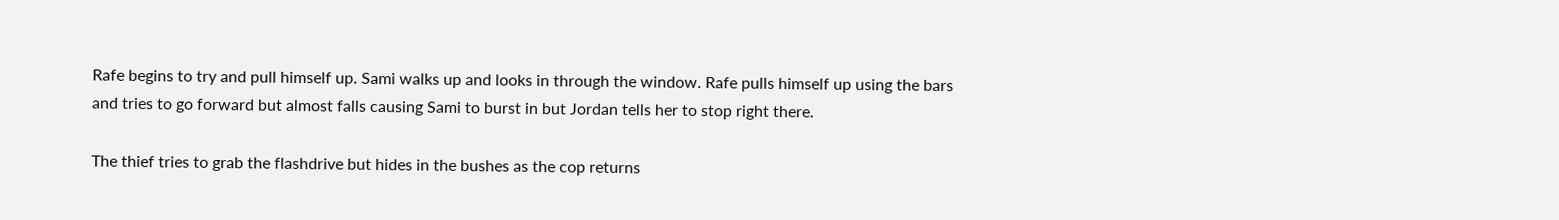Rafe begins to try and pull himself up. Sami walks up and looks in through the window. Rafe pulls himself up using the bars and tries to go forward but almost falls causing Sami to burst in but Jordan tells her to stop right there.

The thief tries to grab the flashdrive but hides in the bushes as the cop returns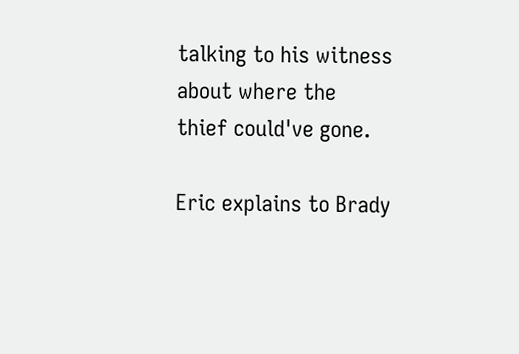talking to his witness about where the thief could've gone.

Eric explains to Brady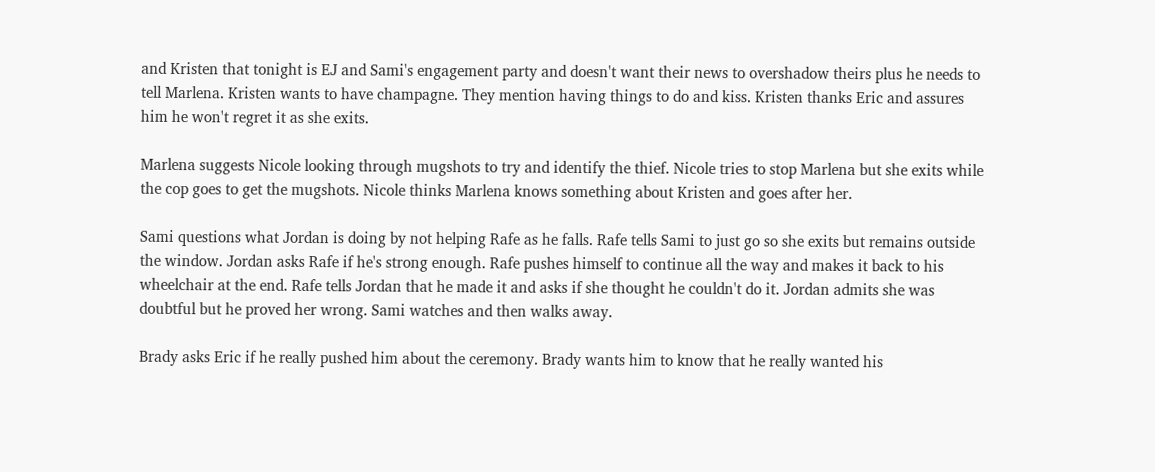and Kristen that tonight is EJ and Sami's engagement party and doesn't want their news to overshadow theirs plus he needs to tell Marlena. Kristen wants to have champagne. They mention having things to do and kiss. Kristen thanks Eric and assures him he won't regret it as she exits.

Marlena suggests Nicole looking through mugshots to try and identify the thief. Nicole tries to stop Marlena but she exits while the cop goes to get the mugshots. Nicole thinks Marlena knows something about Kristen and goes after her.

Sami questions what Jordan is doing by not helping Rafe as he falls. Rafe tells Sami to just go so she exits but remains outside the window. Jordan asks Rafe if he's strong enough. Rafe pushes himself to continue all the way and makes it back to his wheelchair at the end. Rafe tells Jordan that he made it and asks if she thought he couldn't do it. Jordan admits she was doubtful but he proved her wrong. Sami watches and then walks away.

Brady asks Eric if he really pushed him about the ceremony. Brady wants him to know that he really wanted his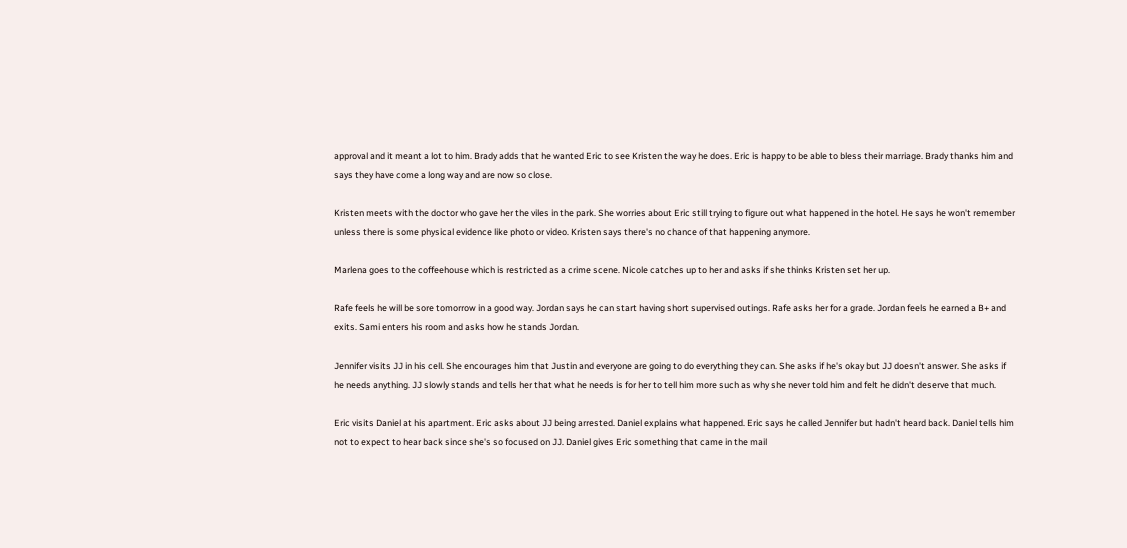approval and it meant a lot to him. Brady adds that he wanted Eric to see Kristen the way he does. Eric is happy to be able to bless their marriage. Brady thanks him and says they have come a long way and are now so close.

Kristen meets with the doctor who gave her the viles in the park. She worries about Eric still trying to figure out what happened in the hotel. He says he won't remember unless there is some physical evidence like photo or video. Kristen says there's no chance of that happening anymore.

Marlena goes to the coffeehouse which is restricted as a crime scene. Nicole catches up to her and asks if she thinks Kristen set her up.

Rafe feels he will be sore tomorrow in a good way. Jordan says he can start having short supervised outings. Rafe asks her for a grade. Jordan feels he earned a B+ and exits. Sami enters his room and asks how he stands Jordan.

Jennifer visits JJ in his cell. She encourages him that Justin and everyone are going to do everything they can. She asks if he's okay but JJ doesn't answer. She asks if he needs anything. JJ slowly stands and tells her that what he needs is for her to tell him more such as why she never told him and felt he didn't deserve that much.

Eric visits Daniel at his apartment. Eric asks about JJ being arrested. Daniel explains what happened. Eric says he called Jennifer but hadn't heard back. Daniel tells him not to expect to hear back since she's so focused on JJ. Daniel gives Eric something that came in the mail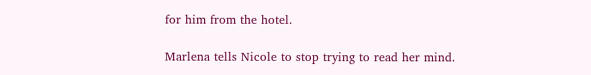for him from the hotel.

Marlena tells Nicole to stop trying to read her mind.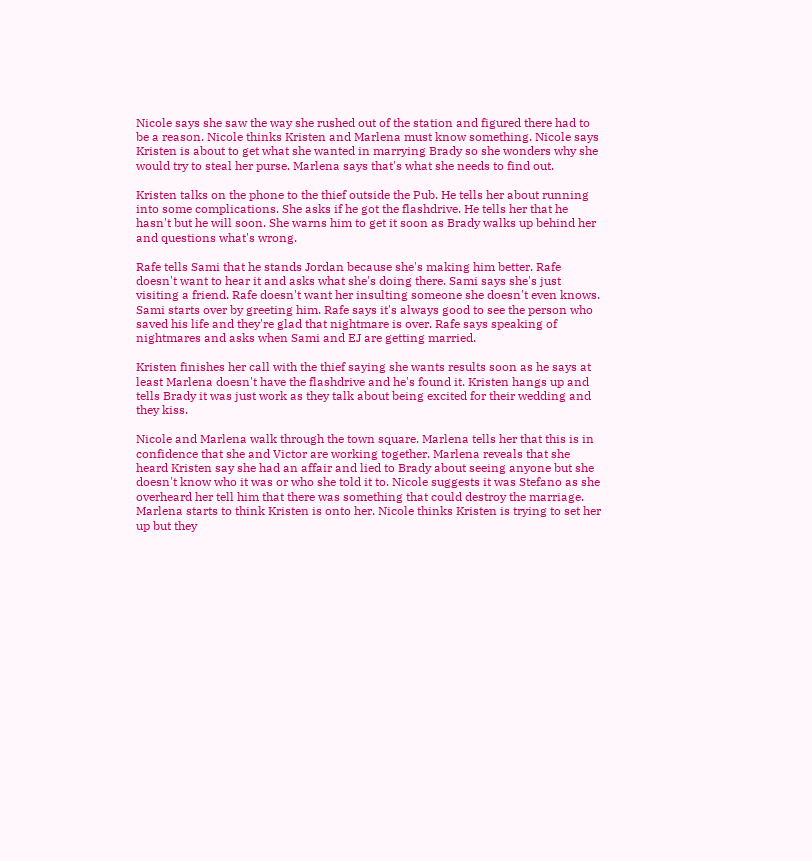Nicole says she saw the way she rushed out of the station and figured there had to be a reason. Nicole thinks Kristen and Marlena must know something. Nicole says Kristen is about to get what she wanted in marrying Brady so she wonders why she would try to steal her purse. Marlena says that's what she needs to find out.

Kristen talks on the phone to the thief outside the Pub. He tells her about running into some complications. She asks if he got the flashdrive. He tells her that he hasn't but he will soon. She warns him to get it soon as Brady walks up behind her and questions what's wrong.

Rafe tells Sami that he stands Jordan because she's making him better. Rafe doesn't want to hear it and asks what she's doing there. Sami says she's just visiting a friend. Rafe doesn't want her insulting someone she doesn't even knows. Sami starts over by greeting him. Rafe says it's always good to see the person who saved his life and they're glad that nightmare is over. Rafe says speaking of nightmares and asks when Sami and EJ are getting married.

Kristen finishes her call with the thief saying she wants results soon as he says at least Marlena doesn't have the flashdrive and he's found it. Kristen hangs up and tells Brady it was just work as they talk about being excited for their wedding and they kiss.

Nicole and Marlena walk through the town square. Marlena tells her that this is in confidence that she and Victor are working together. Marlena reveals that she heard Kristen say she had an affair and lied to Brady about seeing anyone but she doesn't know who it was or who she told it to. Nicole suggests it was Stefano as she overheard her tell him that there was something that could destroy the marriage. Marlena starts to think Kristen is onto her. Nicole thinks Kristen is trying to set her up but they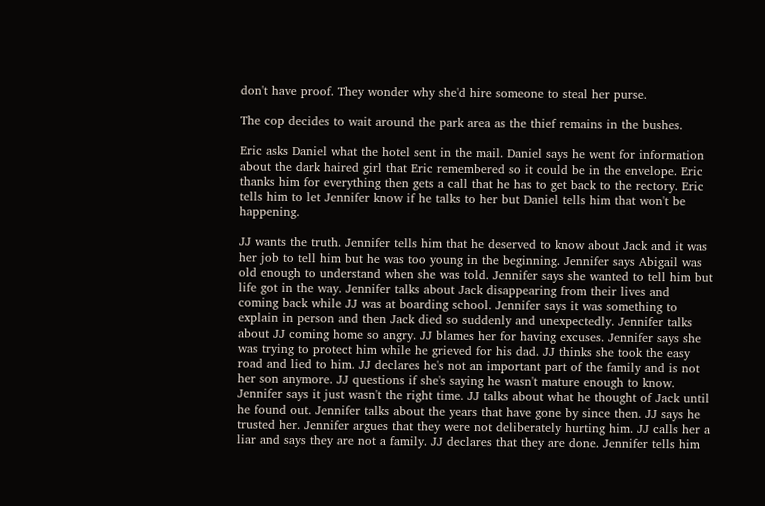don't have proof. They wonder why she'd hire someone to steal her purse.

The cop decides to wait around the park area as the thief remains in the bushes.

Eric asks Daniel what the hotel sent in the mail. Daniel says he went for information about the dark haired girl that Eric remembered so it could be in the envelope. Eric thanks him for everything then gets a call that he has to get back to the rectory. Eric tells him to let Jennifer know if he talks to her but Daniel tells him that won't be happening.

JJ wants the truth. Jennifer tells him that he deserved to know about Jack and it was her job to tell him but he was too young in the beginning. Jennifer says Abigail was old enough to understand when she was told. Jennifer says she wanted to tell him but life got in the way. Jennifer talks about Jack disappearing from their lives and coming back while JJ was at boarding school. Jennifer says it was something to explain in person and then Jack died so suddenly and unexpectedly. Jennifer talks about JJ coming home so angry. JJ blames her for having excuses. Jennifer says she was trying to protect him while he grieved for his dad. JJ thinks she took the easy road and lied to him. JJ declares he's not an important part of the family and is not her son anymore. JJ questions if she's saying he wasn't mature enough to know. Jennifer says it just wasn't the right time. JJ talks about what he thought of Jack until he found out. Jennifer talks about the years that have gone by since then. JJ says he trusted her. Jennifer argues that they were not deliberately hurting him. JJ calls her a liar and says they are not a family. JJ declares that they are done. Jennifer tells him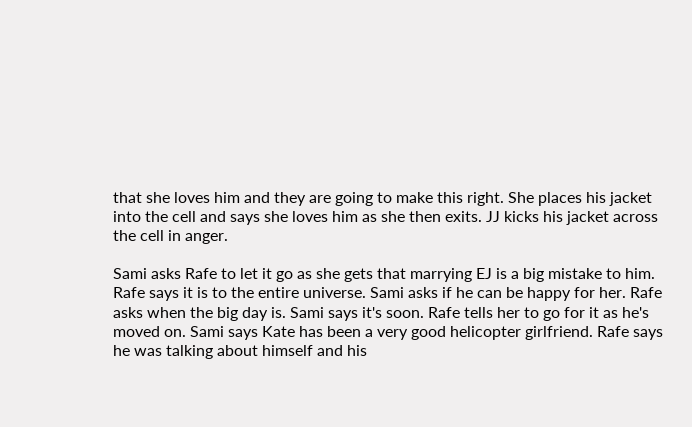that she loves him and they are going to make this right. She places his jacket into the cell and says she loves him as she then exits. JJ kicks his jacket across the cell in anger.

Sami asks Rafe to let it go as she gets that marrying EJ is a big mistake to him. Rafe says it is to the entire universe. Sami asks if he can be happy for her. Rafe asks when the big day is. Sami says it's soon. Rafe tells her to go for it as he's moved on. Sami says Kate has been a very good helicopter girlfriend. Rafe says he was talking about himself and his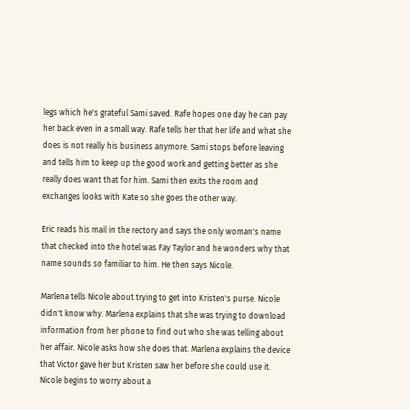legs which he's grateful Sami saved. Rafe hopes one day he can pay her back even in a small way. Rafe tells her that her life and what she does is not really his business anymore. Sami stops before leaving and tells him to keep up the good work and getting better as she really does want that for him. Sami then exits the room and exchanges looks with Kate so she goes the other way.

Eric reads his mail in the rectory and says the only woman's name that checked into the hotel was Fay Taylor and he wonders why that name sounds so familiar to him. He then says Nicole.

Marlena tells Nicole about trying to get into Kristen's purse. Nicole didn't know why. Marlena explains that she was trying to download information from her phone to find out who she was telling about her affair. Nicole asks how she does that. Marlena explains the device that Victor gave her but Kristen saw her before she could use it. Nicole begins to worry about a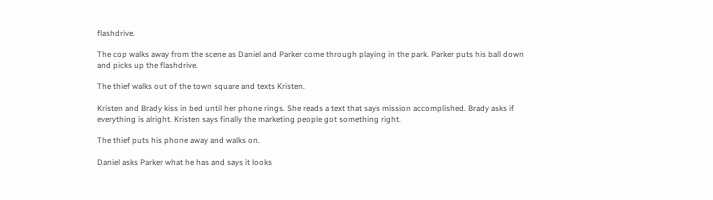flashdrive.

The cop walks away from the scene as Daniel and Parker come through playing in the park. Parker puts his ball down and picks up the flashdrive.

The thief walks out of the town square and texts Kristen.

Kristen and Brady kiss in bed until her phone rings. She reads a text that says mission accomplished. Brady asks if everything is alright. Kristen says finally the marketing people got something right.

The thief puts his phone away and walks on.

Daniel asks Parker what he has and says it looks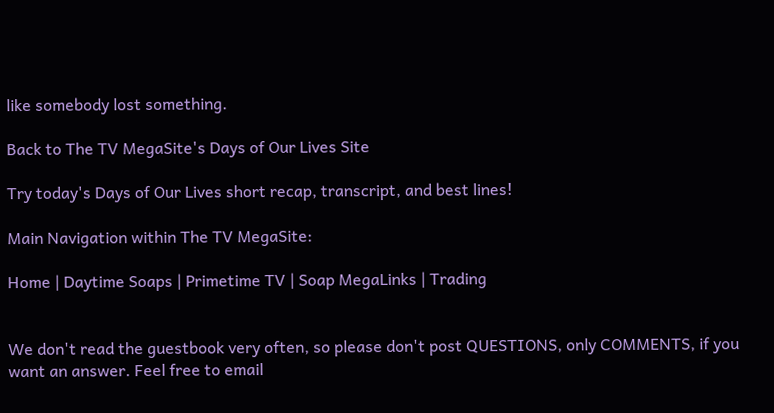like somebody lost something.

Back to The TV MegaSite's Days of Our Lives Site

Try today's Days of Our Lives short recap, transcript, and best lines!

Main Navigation within The TV MegaSite:

Home | Daytime Soaps | Primetime TV | Soap MegaLinks | Trading


We don't read the guestbook very often, so please don't post QUESTIONS, only COMMENTS, if you want an answer. Feel free to email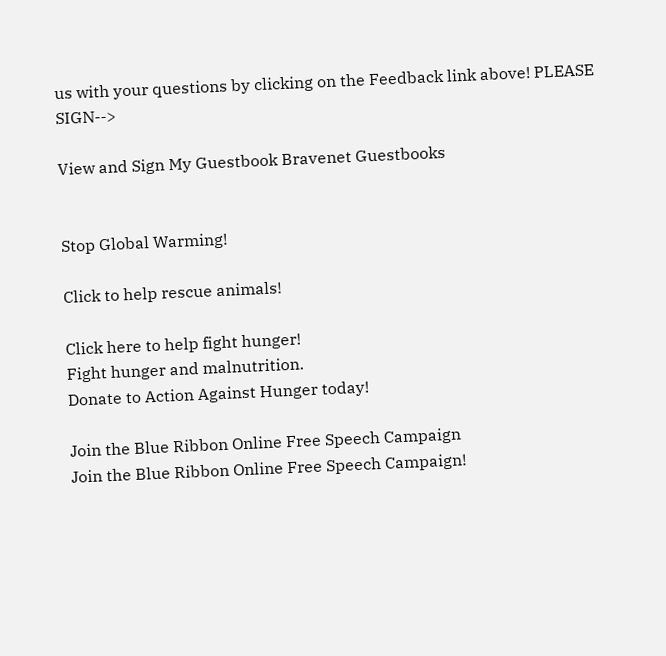us with your questions by clicking on the Feedback link above! PLEASE SIGN-->

View and Sign My Guestbook Bravenet Guestbooks


Stop Global Warming!

Click to help rescue animals!

Click here to help fight hunger!
Fight hunger and malnutrition.
Donate to Action Against Hunger today!

Join the Blue Ribbon Online Free Speech Campaign
Join the Blue Ribbon Online Free Speech Campaign!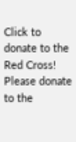Click to donate to the Red Cross!
Please donate to the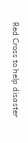Red Cross to help disaster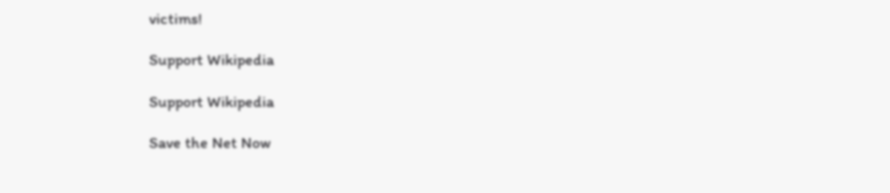victims!

Support Wikipedia

Support Wikipedia

Save the Net Now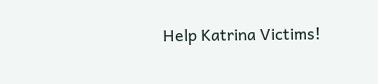Help Katrina Victims!